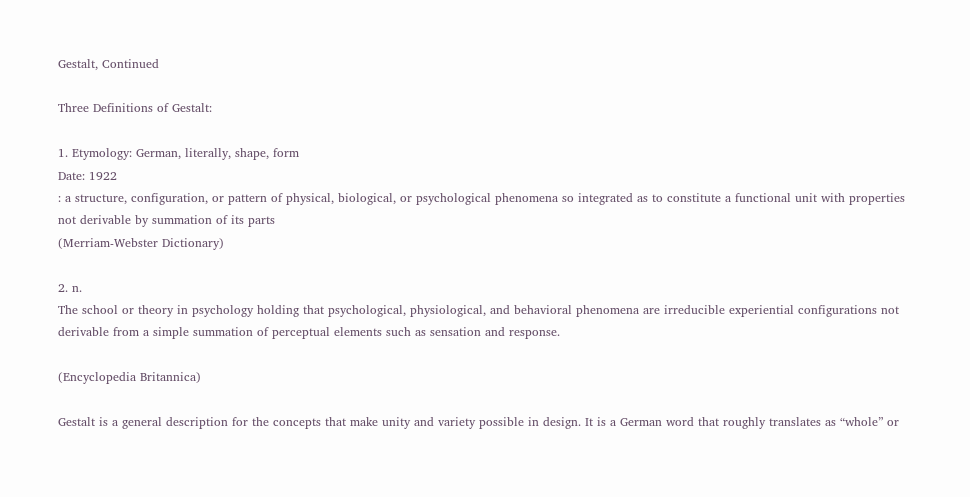Gestalt, Continued

Three Definitions of Gestalt:

1. Etymology: German, literally, shape, form
Date: 1922
: a structure, configuration, or pattern of physical, biological, or psychological phenomena so integrated as to constitute a functional unit with properties not derivable by summation of its parts
(Merriam-Webster Dictionary)

2. n.
The school or theory in psychology holding that psychological, physiological, and behavioral phenomena are irreducible experiential configurations not derivable from a simple summation of perceptual elements such as sensation and response.

(Encyclopedia Britannica)

Gestalt is a general description for the concepts that make unity and variety possible in design. It is a German word that roughly translates as “whole” or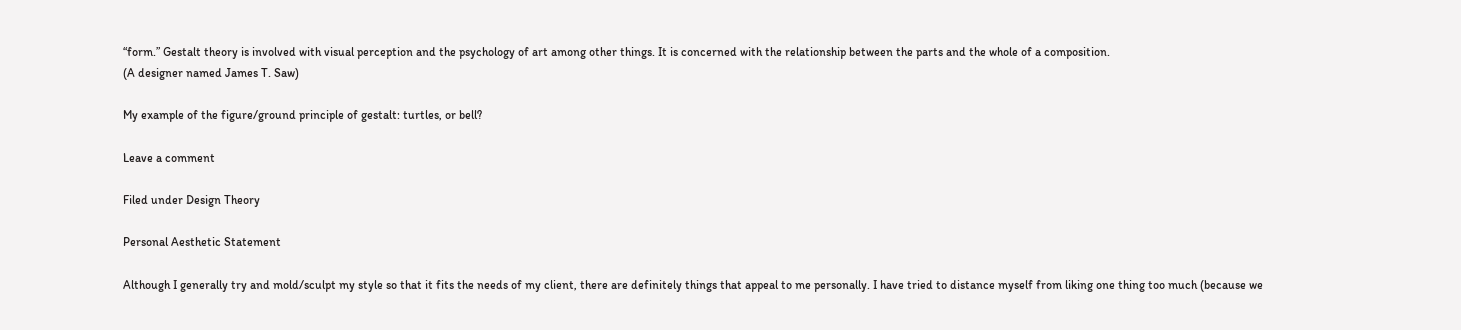“form.” Gestalt theory is involved with visual perception and the psychology of art among other things. It is concerned with the relationship between the parts and the whole of a composition.
(A designer named James T. Saw)

My example of the figure/ground principle of gestalt: turtles, or bell?

Leave a comment

Filed under Design Theory

Personal Aesthetic Statement

Although I generally try and mold/sculpt my style so that it fits the needs of my client, there are definitely things that appeal to me personally. I have tried to distance myself from liking one thing too much (because we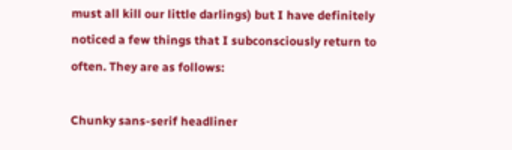must all kill our little darlings) but I have definitely noticed a few things that I subconsciously return to often. They are as follows:

Chunky sans-serif headliner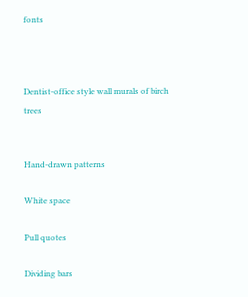fonts



Dentist-office style wall murals of birch trees


Hand-drawn patterns

White space

Pull quotes

Dividing bars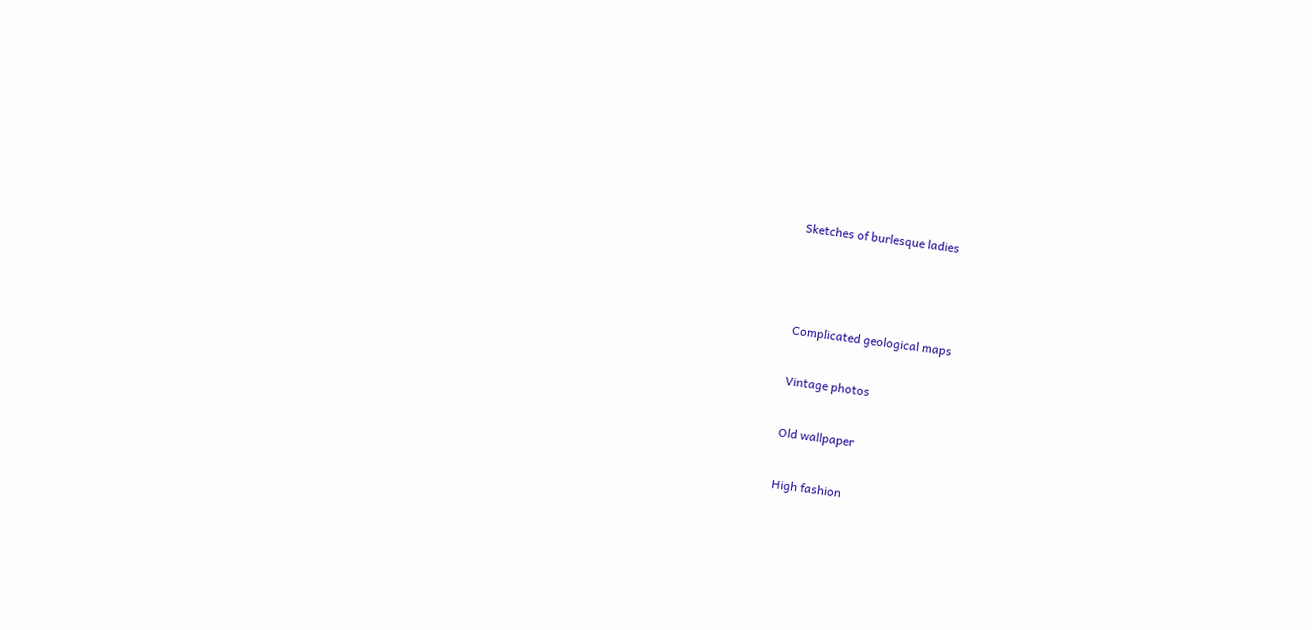Sketches of burlesque ladies



Complicated geological maps

Vintage photos

Old wallpaper

High fashion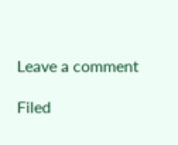Leave a comment

Filed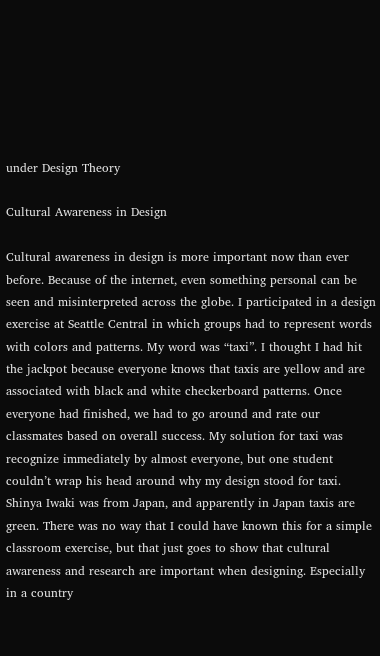under Design Theory

Cultural Awareness in Design

Cultural awareness in design is more important now than ever before. Because of the internet, even something personal can be seen and misinterpreted across the globe. I participated in a design exercise at Seattle Central in which groups had to represent words with colors and patterns. My word was “taxi”. I thought I had hit the jackpot because everyone knows that taxis are yellow and are associated with black and white checkerboard patterns. Once everyone had finished, we had to go around and rate our classmates based on overall success. My solution for taxi was recognize immediately by almost everyone, but one student couldn’t wrap his head around why my design stood for taxi. Shinya Iwaki was from Japan, and apparently in Japan taxis are green. There was no way that I could have known this for a simple classroom exercise, but that just goes to show that cultural awareness and research are important when designing. Especially in a country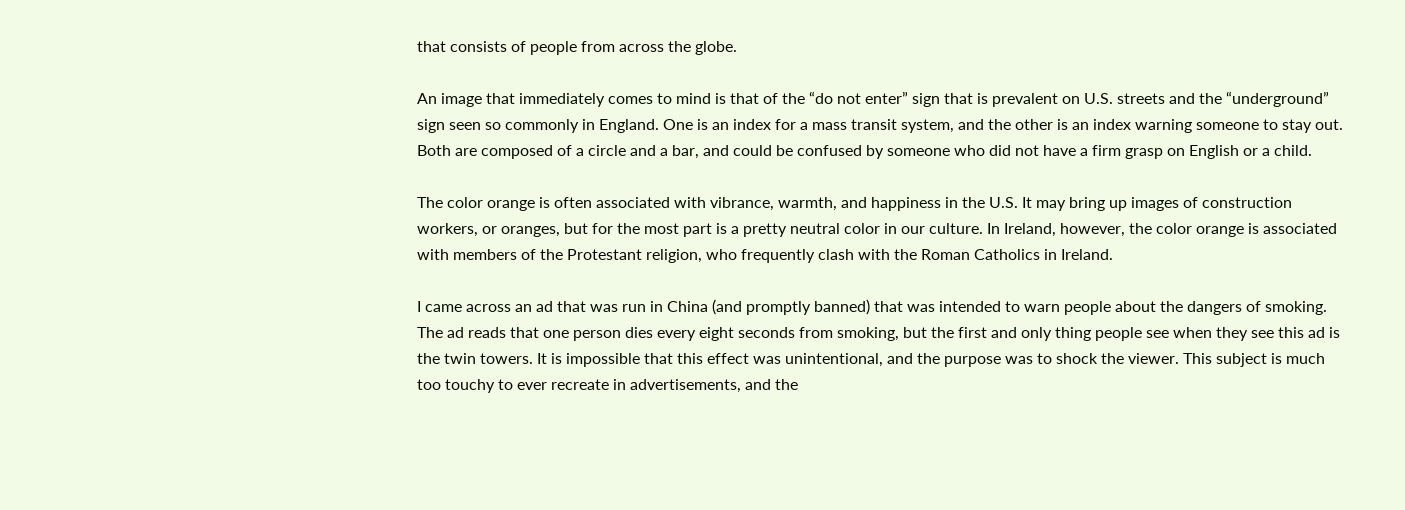that consists of people from across the globe.

An image that immediately comes to mind is that of the “do not enter” sign that is prevalent on U.S. streets and the “underground” sign seen so commonly in England. One is an index for a mass transit system, and the other is an index warning someone to stay out. Both are composed of a circle and a bar, and could be confused by someone who did not have a firm grasp on English or a child.

The color orange is often associated with vibrance, warmth, and happiness in the U.S. It may bring up images of construction workers, or oranges, but for the most part is a pretty neutral color in our culture. In Ireland, however, the color orange is associated with members of the Protestant religion, who frequently clash with the Roman Catholics in Ireland.

I came across an ad that was run in China (and promptly banned) that was intended to warn people about the dangers of smoking. The ad reads that one person dies every eight seconds from smoking, but the first and only thing people see when they see this ad is the twin towers. It is impossible that this effect was unintentional, and the purpose was to shock the viewer. This subject is much too touchy to ever recreate in advertisements, and the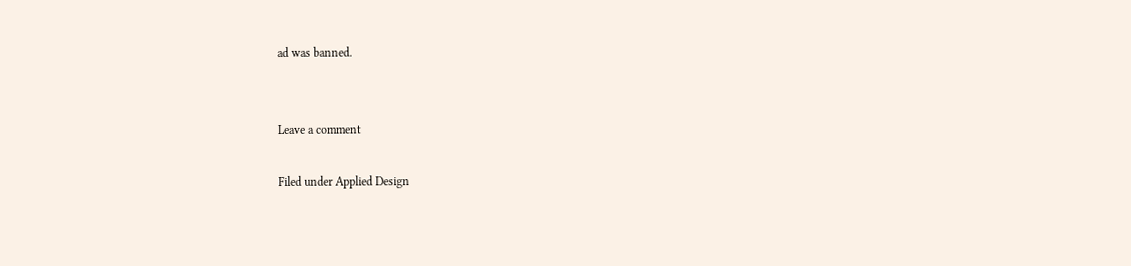ad was banned.


Leave a comment

Filed under Applied Design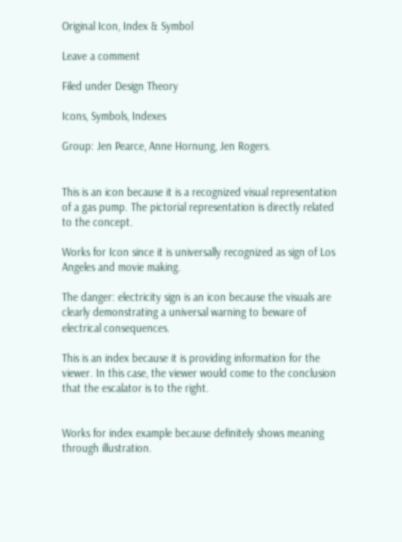Original Icon, Index & Symbol

Leave a comment

Filed under Design Theory

Icons, Symbols, Indexes

Group: Jen Pearce, Anne Hornung, Jen Rogers.


This is an icon because it is a recognized visual representation of a gas pump. The pictorial representation is directly related to the concept.

Works for Icon since it is universally recognized as sign of Los Angeles and movie making.

The danger: electricity sign is an icon because the visuals are clearly demonstrating a universal warning to beware of electrical consequences.

This is an index because it is providing information for the viewer. In this case, the viewer would come to the conclusion that the escalator is to the right.


Works for index example because definitely shows meaning through illustration.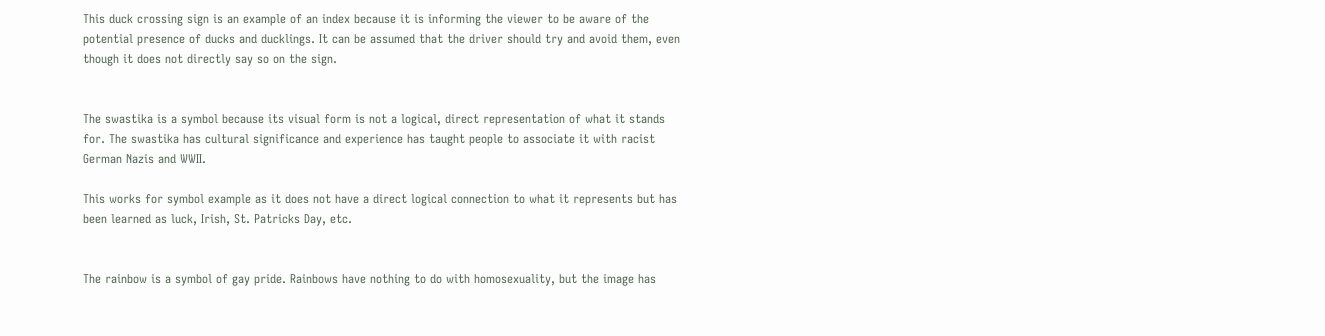This duck crossing sign is an example of an index because it is informing the viewer to be aware of the potential presence of ducks and ducklings. It can be assumed that the driver should try and avoid them, even though it does not directly say so on the sign.


The swastika is a symbol because its visual form is not a logical, direct representation of what it stands for. The swastika has cultural significance and experience has taught people to associate it with racist German Nazis and WWII.

This works for symbol example as it does not have a direct logical connection to what it represents but has been learned as luck, Irish, St. Patricks Day, etc.


The rainbow is a symbol of gay pride. Rainbows have nothing to do with homosexuality, but the image has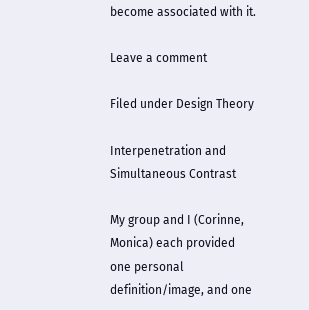become associated with it.

Leave a comment

Filed under Design Theory

Interpenetration and Simultaneous Contrast

My group and I (Corinne, Monica) each provided one personal definition/image, and one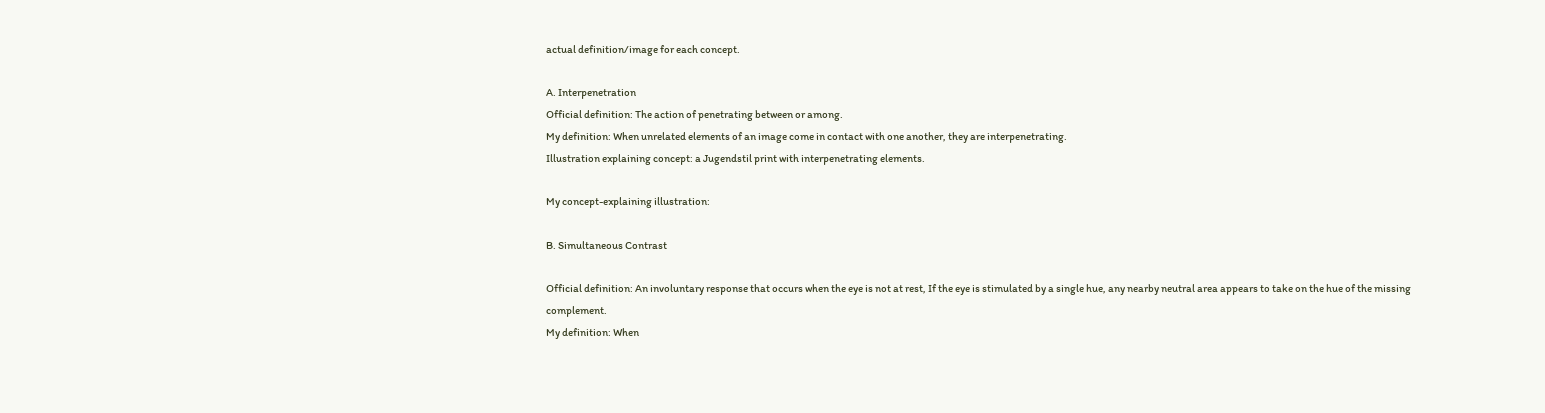actual definition/image for each concept.

A. Interpenetration
Official definition: The action of penetrating between or among.
My definition: When unrelated elements of an image come in contact with one another, they are interpenetrating.
Illustration explaining concept: a Jugendstil print with interpenetrating elements.

My concept-explaining illustration:

B. Simultaneous Contrast

Official definition: An involuntary response that occurs when the eye is not at rest, If the eye is stimulated by a single hue, any nearby neutral area appears to take on the hue of the missing complement.
My definition: When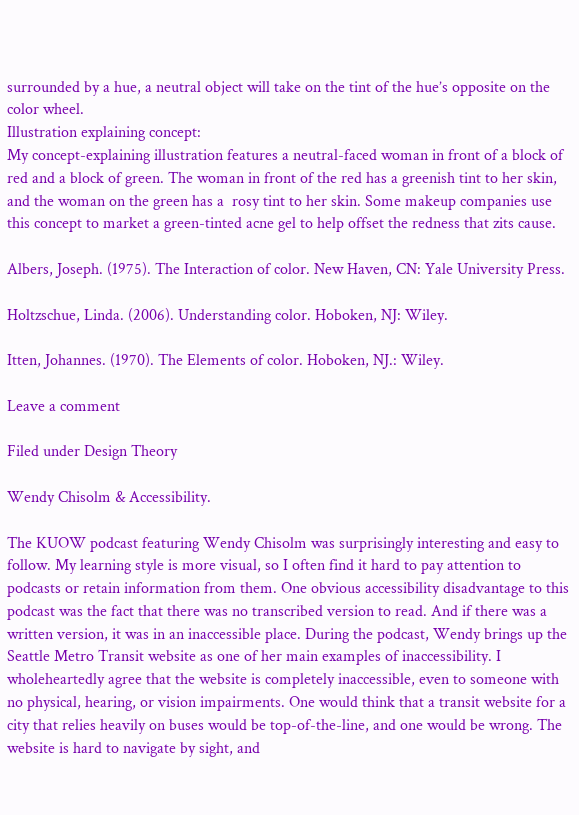surrounded by a hue, a neutral object will take on the tint of the hue’s opposite on the color wheel.
Illustration explaining concept:
My concept-explaining illustration features a neutral-faced woman in front of a block of red and a block of green. The woman in front of the red has a greenish tint to her skin, and the woman on the green has a  rosy tint to her skin. Some makeup companies use this concept to market a green-tinted acne gel to help offset the redness that zits cause.

Albers, Joseph. (1975). The Interaction of color. New Haven, CN: Yale University Press.

Holtzschue, Linda. (2006). Understanding color. Hoboken, NJ: Wiley.

Itten, Johannes. (1970). The Elements of color. Hoboken, NJ.: Wiley.

Leave a comment

Filed under Design Theory

Wendy Chisolm & Accessibility.

The KUOW podcast featuring Wendy Chisolm was surprisingly interesting and easy to follow. My learning style is more visual, so I often find it hard to pay attention to podcasts or retain information from them. One obvious accessibility disadvantage to this podcast was the fact that there was no transcribed version to read. And if there was a written version, it was in an inaccessible place. During the podcast, Wendy brings up the Seattle Metro Transit website as one of her main examples of inaccessibility. I wholeheartedly agree that the website is completely inaccessible, even to someone with no physical, hearing, or vision impairments. One would think that a transit website for a city that relies heavily on buses would be top-of-the-line, and one would be wrong. The website is hard to navigate by sight, and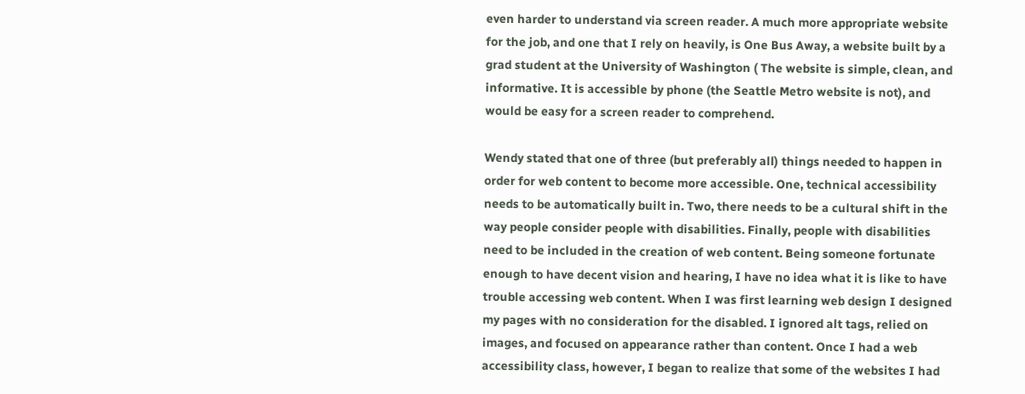even harder to understand via screen reader. A much more appropriate website for the job, and one that I rely on heavily, is One Bus Away, a website built by a grad student at the University of Washington ( The website is simple, clean, and informative. It is accessible by phone (the Seattle Metro website is not), and would be easy for a screen reader to comprehend.

Wendy stated that one of three (but preferably all) things needed to happen in order for web content to become more accessible. One, technical accessibility needs to be automatically built in. Two, there needs to be a cultural shift in the way people consider people with disabilities. Finally, people with disabilities need to be included in the creation of web content. Being someone fortunate enough to have decent vision and hearing, I have no idea what it is like to have trouble accessing web content. When I was first learning web design I designed my pages with no consideration for the disabled. I ignored alt tags, relied on images, and focused on appearance rather than content. Once I had a web accessibility class, however, I began to realize that some of the websites I had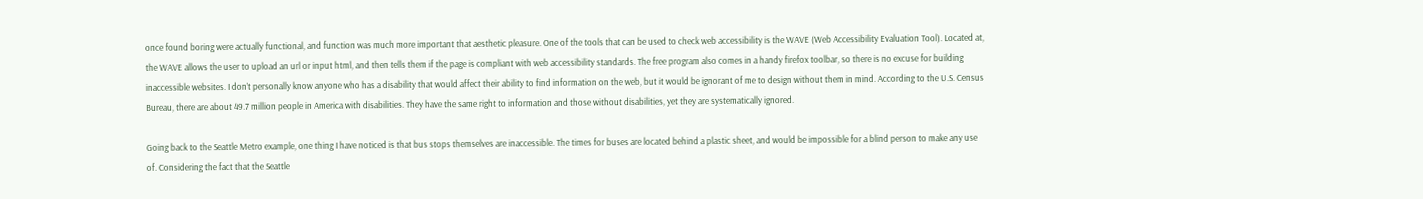once found boring were actually functional, and function was much more important that aesthetic pleasure. One of the tools that can be used to check web accessibility is the WAVE (Web Accessibility Evaluation Tool). Located at, the WAVE allows the user to upload an url or input html, and then tells them if the page is compliant with web accessibility standards. The free program also comes in a handy firefox toolbar, so there is no excuse for building inaccessible websites. I don’t personally know anyone who has a disability that would affect their ability to find information on the web, but it would be ignorant of me to design without them in mind. According to the U.S. Census Bureau, there are about 49.7 million people in America with disabilities. They have the same right to information and those without disabilities, yet they are systematically ignored.

Going back to the Seattle Metro example, one thing I have noticed is that bus stops themselves are inaccessible. The times for buses are located behind a plastic sheet, and would be impossible for a blind person to make any use of. Considering the fact that the Seattle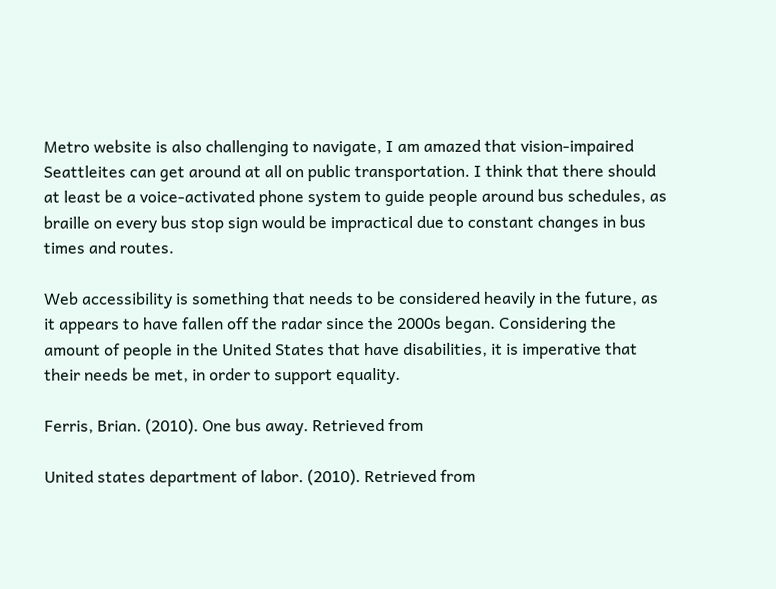Metro website is also challenging to navigate, I am amazed that vision-impaired Seattleites can get around at all on public transportation. I think that there should at least be a voice-activated phone system to guide people around bus schedules, as braille on every bus stop sign would be impractical due to constant changes in bus times and routes.

Web accessibility is something that needs to be considered heavily in the future, as it appears to have fallen off the radar since the 2000s began. Considering the amount of people in the United States that have disabilities, it is imperative that their needs be met, in order to support equality.

Ferris, Brian. (2010). One bus away. Retrieved from

United states department of labor. (2010). Retrieved from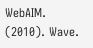WebAIM. (2010). Wave.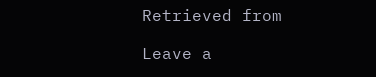Retrieved from

Leave a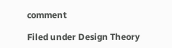comment

Filed under Design Theory